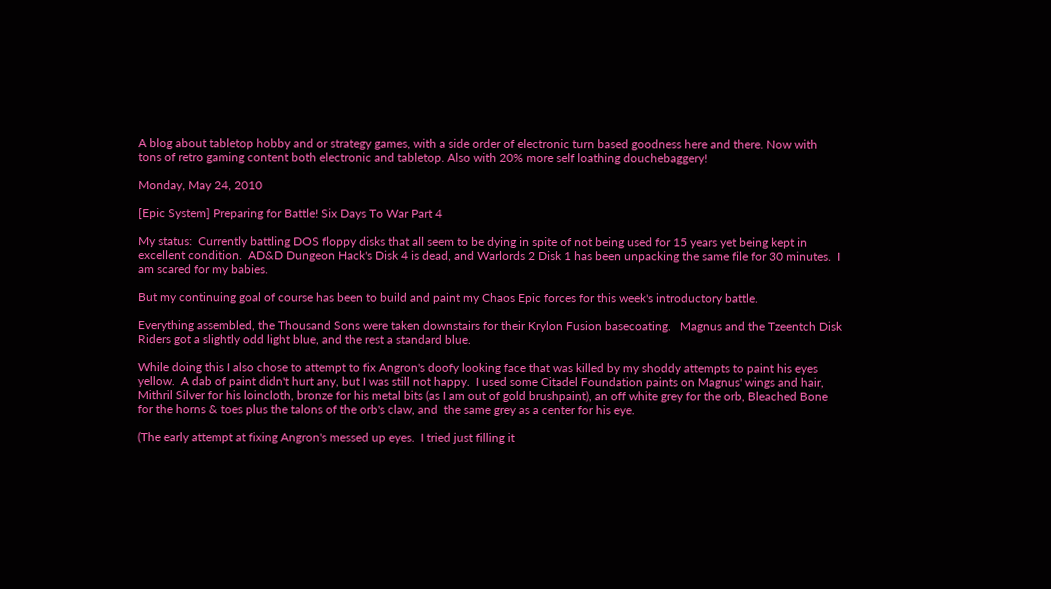A blog about tabletop hobby and or strategy games, with a side order of electronic turn based goodness here and there. Now with tons of retro gaming content both electronic and tabletop. Also with 20% more self loathing douchebaggery!

Monday, May 24, 2010

[Epic System] Preparing for Battle! Six Days To War Part 4

My status:  Currently battling DOS floppy disks that all seem to be dying in spite of not being used for 15 years yet being kept in excellent condition.  AD&D Dungeon Hack's Disk 4 is dead, and Warlords 2 Disk 1 has been unpacking the same file for 30 minutes.  I am scared for my babies.

But my continuing goal of course has been to build and paint my Chaos Epic forces for this week's introductory battle.

Everything assembled, the Thousand Sons were taken downstairs for their Krylon Fusion basecoating.   Magnus and the Tzeentch Disk Riders got a slightly odd light blue, and the rest a standard blue.

While doing this I also chose to attempt to fix Angron's doofy looking face that was killed by my shoddy attempts to paint his eyes yellow.  A dab of paint didn't hurt any, but I was still not happy.  I used some Citadel Foundation paints on Magnus' wings and hair, Mithril Silver for his loincloth, bronze for his metal bits (as I am out of gold brushpaint), an off white grey for the orb, Bleached Bone for the horns & toes plus the talons of the orb's claw, and  the same grey as a center for his eye.

(The early attempt at fixing Angron's messed up eyes.  I tried just filling it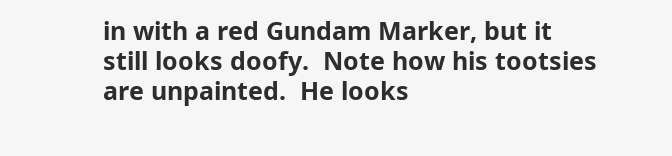in with a red Gundam Marker, but it still looks doofy.  Note how his tootsies are unpainted.  He looks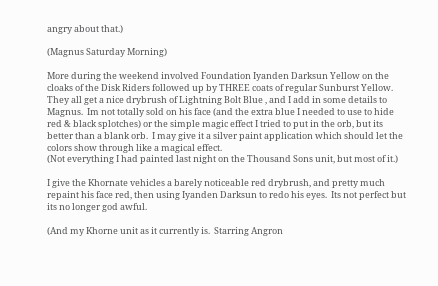angry about that.)

(Magnus Saturday Morning)

More during the weekend involved Foundation Iyanden Darksun Yellow on the cloaks of the Disk Riders followed up by THREE coats of regular Sunburst Yellow.  They all get a nice drybrush of Lightning Bolt Blue , and I add in some details to Magnus.  Im not totally sold on his face (and the extra blue I needed to use to hide red & black splotches) or the simple magic effect I tried to put in the orb, but its better than a blank orb.  I may give it a silver paint application which should let the colors show through like a magical effect.
(Not everything I had painted last night on the Thousand Sons unit, but most of it.)

I give the Khornate vehicles a barely noticeable red drybrush, and pretty much repaint his face red, then using Iyanden Darksun to redo his eyes.  Its not perfect but its no longer god awful.

(And my Khorne unit as it currently is.  Starring Angron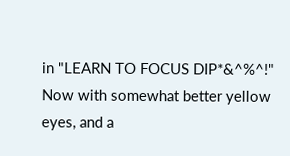in "LEARN TO FOCUS DIP*&^%^!"  Now with somewhat better yellow eyes, and a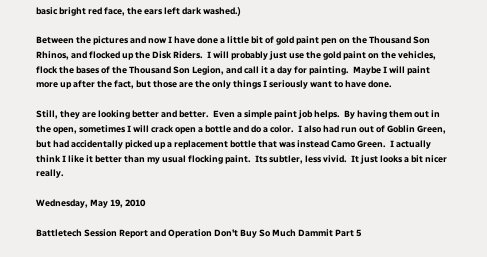basic bright red face, the ears left dark washed.)

Between the pictures and now I have done a little bit of gold paint pen on the Thousand Son Rhinos, and flocked up the Disk Riders.  I will probably just use the gold paint on the vehicles, flock the bases of the Thousand Son Legion, and call it a day for painting.  Maybe I will paint more up after the fact, but those are the only things I seriously want to have done.

Still, they are looking better and better.  Even a simple paint job helps.  By having them out in the open, sometimes I will crack open a bottle and do a color.  I also had run out of Goblin Green, but had accidentally picked up a replacement bottle that was instead Camo Green.  I actually think I like it better than my usual flocking paint.  Its subtler, less vivid.  It just looks a bit nicer really.

Wednesday, May 19, 2010

Battletech Session Report and Operation Don't Buy So Much Dammit Part 5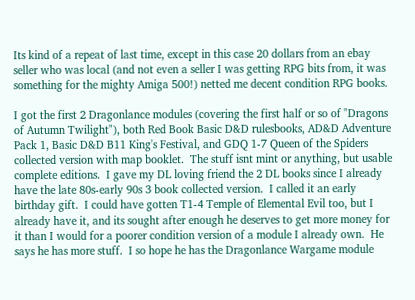Its kind of a repeat of last time, except in this case 20 dollars from an ebay seller who was local (and not even a seller I was getting RPG bits from, it was something for the mighty Amiga 500!) netted me decent condition RPG books.

I got the first 2 Dragonlance modules (covering the first half or so of "Dragons of Autumn Twilight"), both Red Book Basic D&D rulesbooks, AD&D Adventure Pack 1, Basic D&D B11 King's Festival, and GDQ 1-7 Queen of the Spiders collected version with map booklet.  The stuff isnt mint or anything, but usable complete editions.  I gave my DL loving friend the 2 DL books since I already have the late 80s-early 90s 3 book collected version.  I called it an early birthday gift.  I could have gotten T1-4 Temple of Elemental Evil too, but I already have it, and its sought after enough he deserves to get more money for it than I would for a poorer condition version of a module I already own.  He says he has more stuff.  I so hope he has the Dragonlance Wargame module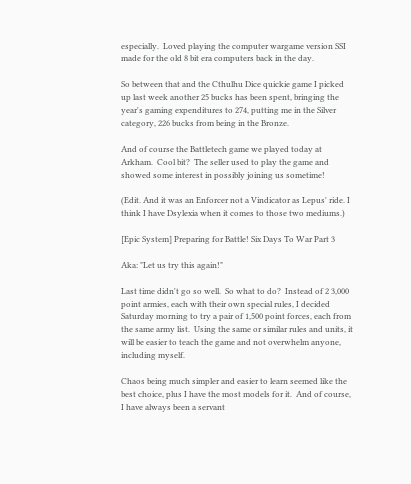especially.  Loved playing the computer wargame version SSI made for the old 8 bit era computers back in the day.

So between that and the Cthulhu Dice quickie game I picked up last week another 25 bucks has been spent, bringing the year's gaming expenditures to 274, putting me in the Silver category, 226 bucks from being in the Bronze.

And of course the Battletech game we played today at Arkham.  Cool bit?  The seller used to play the game and showed some interest in possibly joining us sometime!

(Edit. And it was an Enforcer not a Vindicator as Lepus' ride. I think I have Dsylexia when it comes to those two mediums.)

[Epic System] Preparing for Battle! Six Days To War Part 3

Aka: "Let us try this again!"

Last time didn't go so well.  So what to do?  Instead of 2 3,000 point armies, each with their own special rules, I decided Saturday morning to try a pair of 1,500 point forces, each from the same army list.  Using the same or similar rules and units, it will be easier to teach the game and not overwhelm anyone, including myself.

Chaos being much simpler and easier to learn seemed like the best choice, plus I have the most models for it.  And of course, I have always been a servant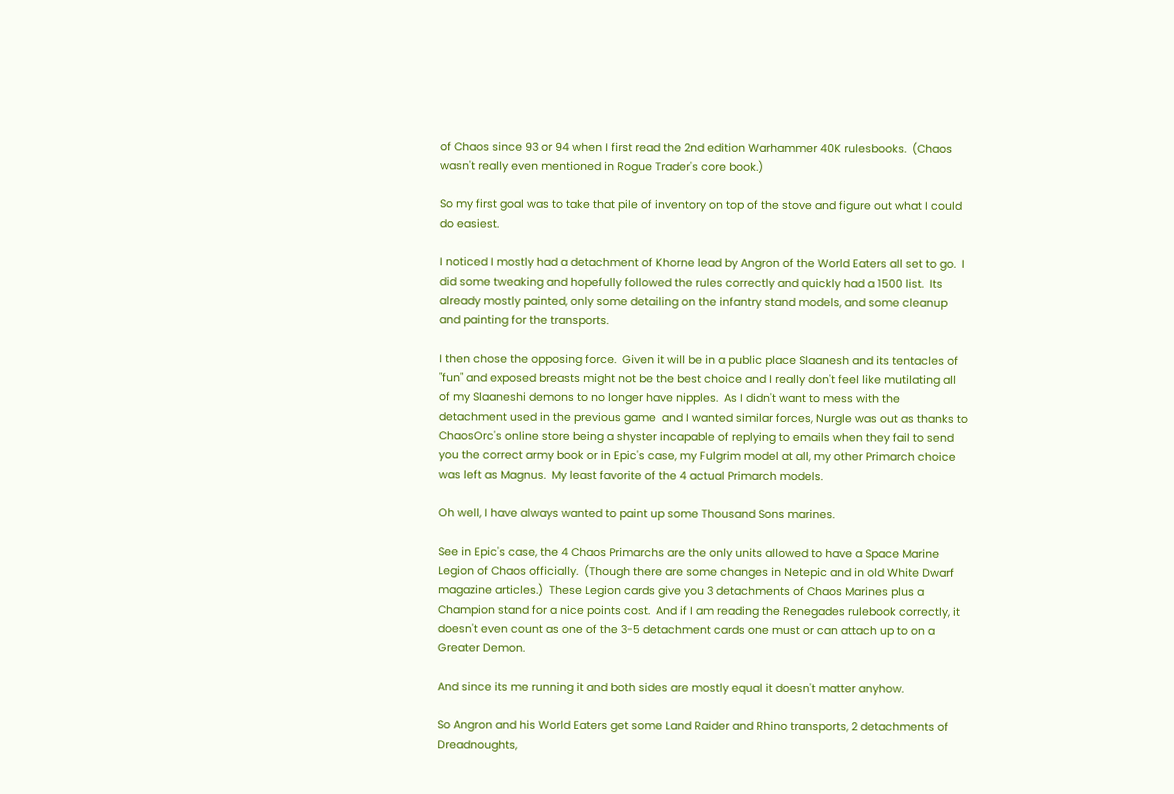of Chaos since 93 or 94 when I first read the 2nd edition Warhammer 40K rulesbooks.  (Chaos wasn't really even mentioned in Rogue Trader's core book.)

So my first goal was to take that pile of inventory on top of the stove and figure out what I could do easiest.

I noticed I mostly had a detachment of Khorne lead by Angron of the World Eaters all set to go.  I did some tweaking and hopefully followed the rules correctly and quickly had a 1500 list.  Its already mostly painted, only some detailing on the infantry stand models, and some cleanup and painting for the transports.

I then chose the opposing force.  Given it will be in a public place Slaanesh and its tentacles of "fun" and exposed breasts might not be the best choice and I really don't feel like mutilating all of my Slaaneshi demons to no longer have nipples.  As I didn't want to mess with the detachment used in the previous game  and I wanted similar forces, Nurgle was out as thanks to ChaosOrc's online store being a shyster incapable of replying to emails when they fail to send you the correct army book or in Epic's case, my Fulgrim model at all, my other Primarch choice was left as Magnus.  My least favorite of the 4 actual Primarch models.

Oh well, I have always wanted to paint up some Thousand Sons marines.

See in Epic's case, the 4 Chaos Primarchs are the only units allowed to have a Space Marine Legion of Chaos officially.  (Though there are some changes in Netepic and in old White Dwarf magazine articles.)  These Legion cards give you 3 detachments of Chaos Marines plus a Champion stand for a nice points cost.  And if I am reading the Renegades rulebook correctly, it doesn't even count as one of the 3-5 detachment cards one must or can attach up to on a Greater Demon.

And since its me running it and both sides are mostly equal it doesn't matter anyhow.

So Angron and his World Eaters get some Land Raider and Rhino transports, 2 detachments of Dreadnoughts,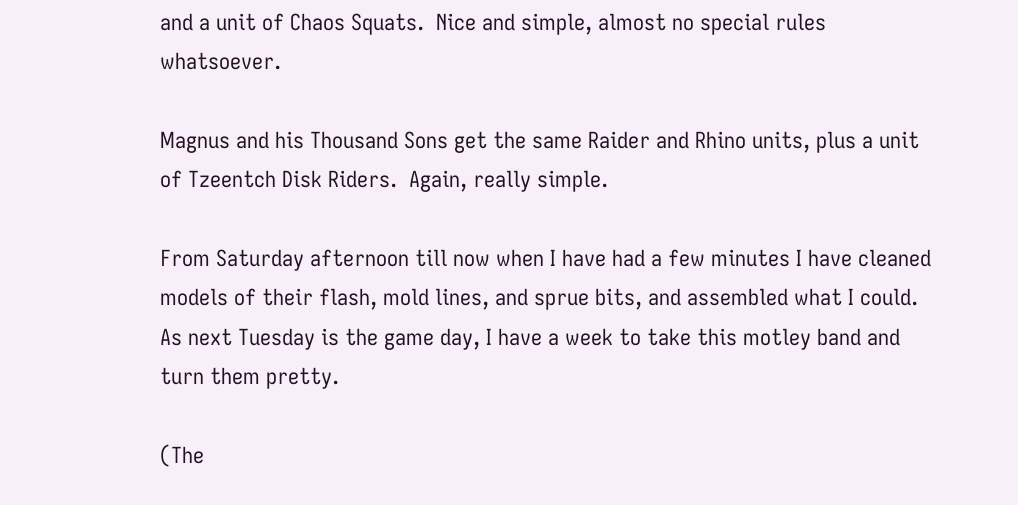and a unit of Chaos Squats.  Nice and simple, almost no special rules whatsoever.

Magnus and his Thousand Sons get the same Raider and Rhino units, plus a unit of Tzeentch Disk Riders.  Again, really simple.

From Saturday afternoon till now when I have had a few minutes I have cleaned models of their flash, mold lines, and sprue bits, and assembled what I could.    As next Tuesday is the game day, I have a week to take this motley band and turn them pretty.

(The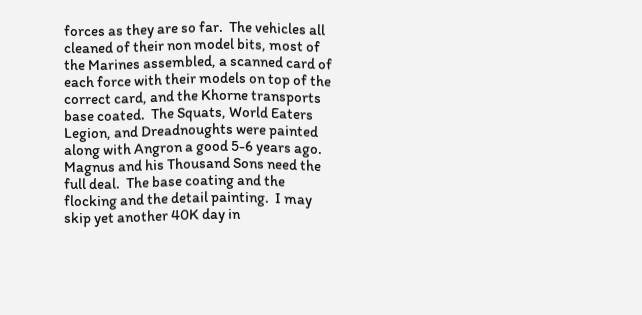forces as they are so far.  The vehicles all cleaned of their non model bits, most of the Marines assembled, a scanned card of each force with their models on top of the correct card, and the Khorne transports base coated.  The Squats, World Eaters Legion, and Dreadnoughts were painted along with Angron a good 5-6 years ago.   Magnus and his Thousand Sons need the full deal.  The base coating and the flocking and the detail painting.  I may skip yet another 40K day in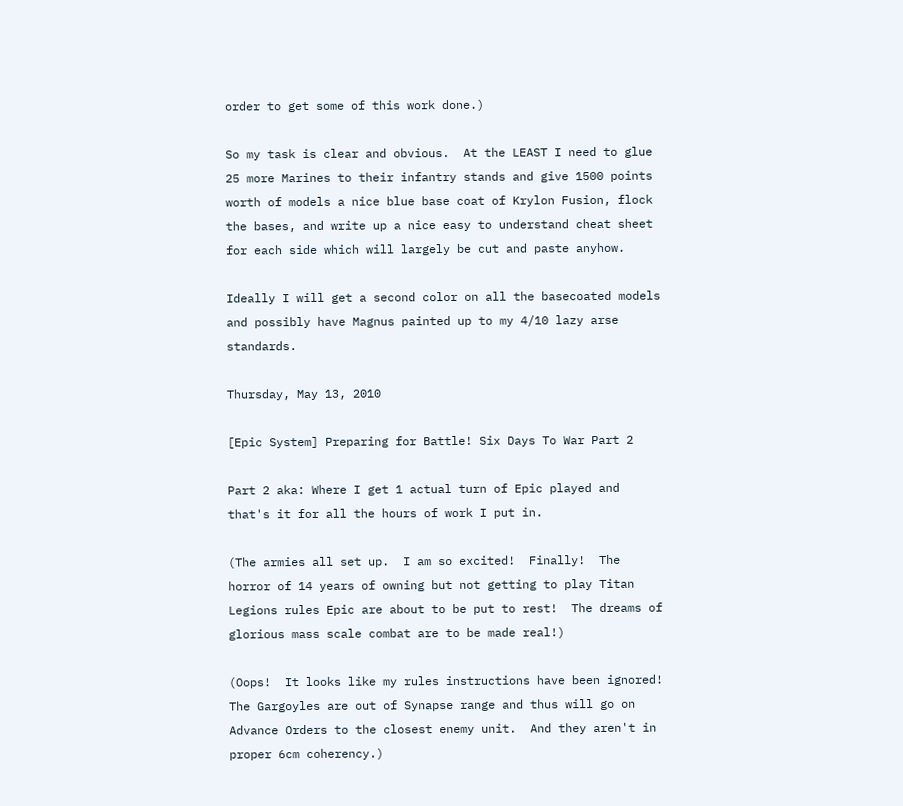order to get some of this work done.)

So my task is clear and obvious.  At the LEAST I need to glue 25 more Marines to their infantry stands and give 1500 points worth of models a nice blue base coat of Krylon Fusion, flock the bases, and write up a nice easy to understand cheat sheet for each side which will largely be cut and paste anyhow.

Ideally I will get a second color on all the basecoated models and possibly have Magnus painted up to my 4/10 lazy arse standards.

Thursday, May 13, 2010

[Epic System] Preparing for Battle! Six Days To War Part 2

Part 2 aka: Where I get 1 actual turn of Epic played and that's it for all the hours of work I put in.

(The armies all set up.  I am so excited!  Finally!  The horror of 14 years of owning but not getting to play Titan Legions rules Epic are about to be put to rest!  The dreams of glorious mass scale combat are to be made real!)

(Oops!  It looks like my rules instructions have been ignored!  The Gargoyles are out of Synapse range and thus will go on Advance Orders to the closest enemy unit.  And they aren't in proper 6cm coherency.)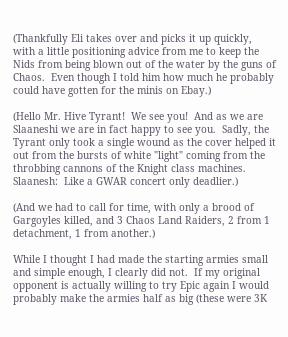(Thankfully Eli takes over and picks it up quickly, with a little positioning advice from me to keep the Nids from being blown out of the water by the guns of Chaos.  Even though I told him how much he probably could have gotten for the minis on Ebay.)

(Hello Mr. Hive Tyrant!  We see you!  And as we are Slaaneshi we are in fact happy to see you.  Sadly, the Tyrant only took a single wound as the cover helped it out from the bursts of white "light" coming from the throbbing cannons of the Knight class machines.  Slaanesh:  Like a GWAR concert only deadlier.)

(And we had to call for time, with only a brood of Gargoyles killed, and 3 Chaos Land Raiders, 2 from 1 detachment, 1 from another.)

While I thought I had made the starting armies small and simple enough, I clearly did not.  If my original opponent is actually willing to try Epic again I would probably make the armies half as big (these were 3K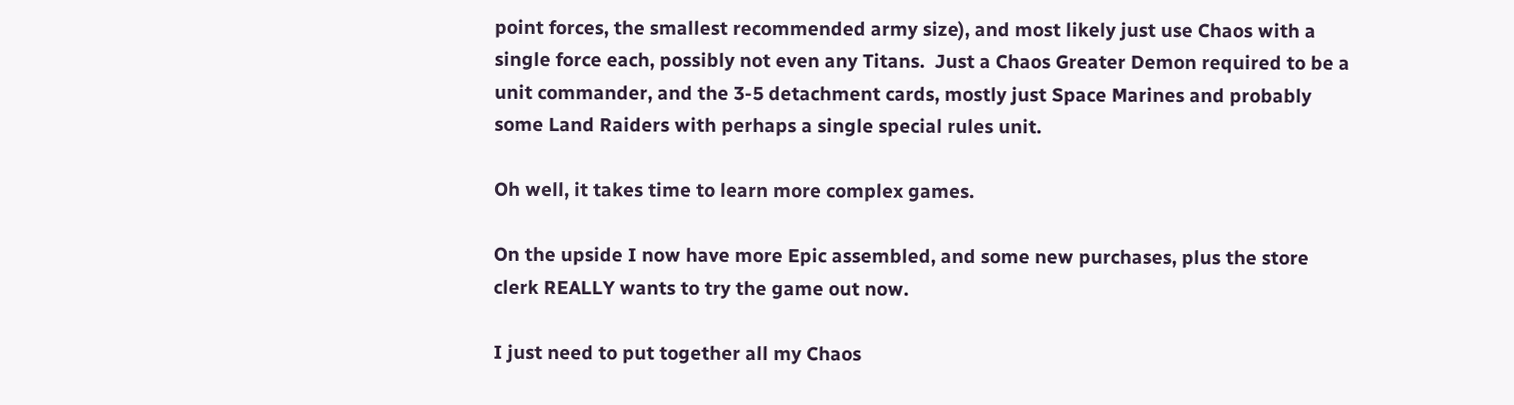point forces, the smallest recommended army size), and most likely just use Chaos with a single force each, possibly not even any Titans.  Just a Chaos Greater Demon required to be a unit commander, and the 3-5 detachment cards, mostly just Space Marines and probably some Land Raiders with perhaps a single special rules unit.

Oh well, it takes time to learn more complex games.

On the upside I now have more Epic assembled, and some new purchases, plus the store clerk REALLY wants to try the game out now.

I just need to put together all my Chaos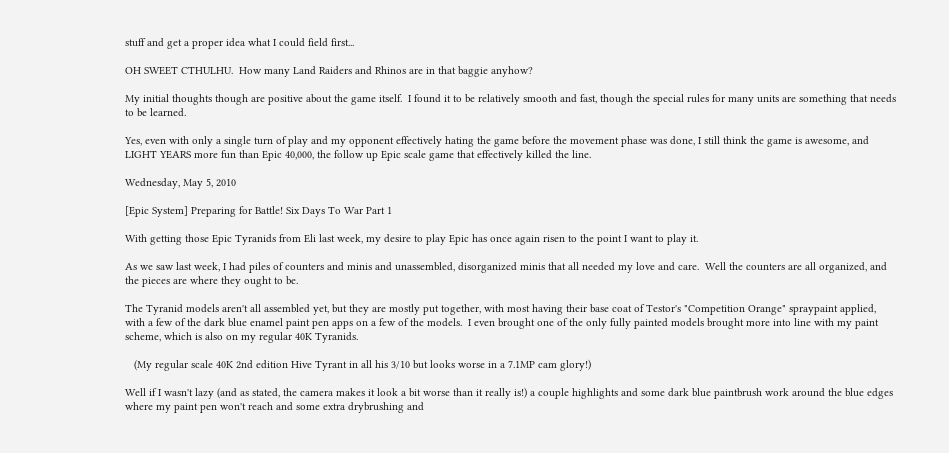stuff and get a proper idea what I could field first...

OH SWEET CTHULHU.  How many Land Raiders and Rhinos are in that baggie anyhow?

My initial thoughts though are positive about the game itself.  I found it to be relatively smooth and fast, though the special rules for many units are something that needs to be learned.

Yes, even with only a single turn of play and my opponent effectively hating the game before the movement phase was done, I still think the game is awesome, and LIGHT YEARS more fun than Epic 40,000, the follow up Epic scale game that effectively killed the line.

Wednesday, May 5, 2010

[Epic System] Preparing for Battle! Six Days To War Part 1

With getting those Epic Tyranids from Eli last week, my desire to play Epic has once again risen to the point I want to play it.

As we saw last week, I had piles of counters and minis and unassembled, disorganized minis that all needed my love and care.  Well the counters are all organized, and the pieces are where they ought to be.

The Tyranid models aren't all assembled yet, but they are mostly put together, with most having their base coat of Testor's "Competition Orange" spraypaint applied, with a few of the dark blue enamel paint pen apps on a few of the models.  I even brought one of the only fully painted models brought more into line with my paint scheme, which is also on my regular 40K Tyranids.

   (My regular scale 40K 2nd edition Hive Tyrant in all his 3/10 but looks worse in a 7.1MP cam glory!)

Well if I wasn't lazy (and as stated, the camera makes it look a bit worse than it really is!) a couple highlights and some dark blue paintbrush work around the blue edges where my paint pen won't reach and some extra drybrushing and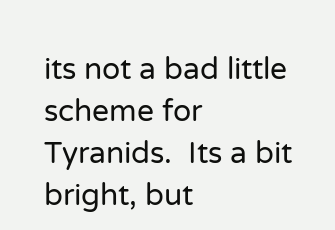its not a bad little scheme for Tyranids.  Its a bit bright, but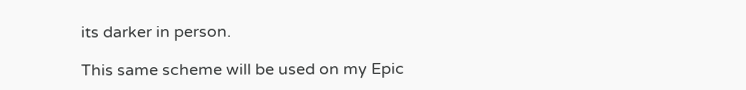its darker in person.

This same scheme will be used on my Epic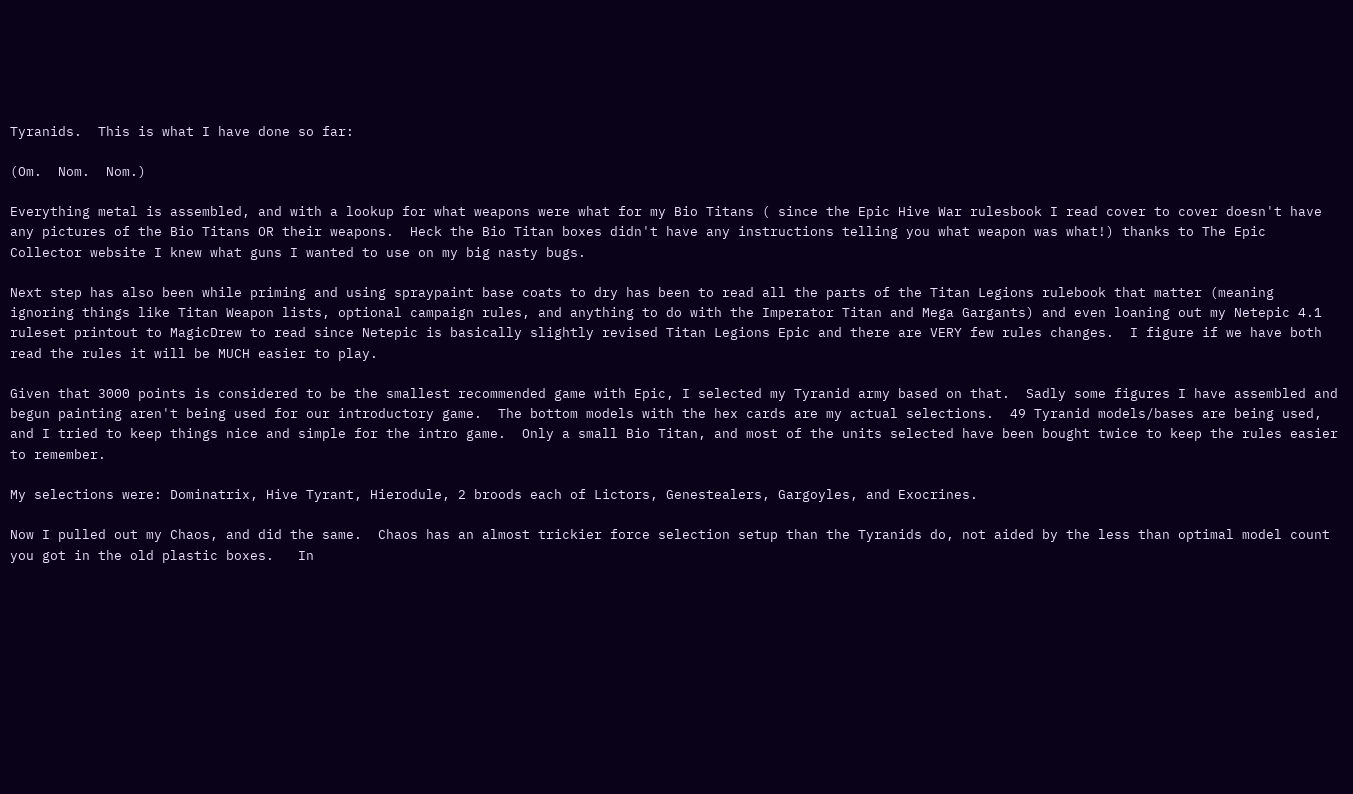Tyranids.  This is what I have done so far:

(Om.  Nom.  Nom.)

Everything metal is assembled, and with a lookup for what weapons were what for my Bio Titans ( since the Epic Hive War rulesbook I read cover to cover doesn't have any pictures of the Bio Titans OR their weapons.  Heck the Bio Titan boxes didn't have any instructions telling you what weapon was what!) thanks to The Epic Collector website I knew what guns I wanted to use on my big nasty bugs.

Next step has also been while priming and using spraypaint base coats to dry has been to read all the parts of the Titan Legions rulebook that matter (meaning ignoring things like Titan Weapon lists, optional campaign rules, and anything to do with the Imperator Titan and Mega Gargants) and even loaning out my Netepic 4.1 ruleset printout to MagicDrew to read since Netepic is basically slightly revised Titan Legions Epic and there are VERY few rules changes.  I figure if we have both read the rules it will be MUCH easier to play.

Given that 3000 points is considered to be the smallest recommended game with Epic, I selected my Tyranid army based on that.  Sadly some figures I have assembled and begun painting aren't being used for our introductory game.  The bottom models with the hex cards are my actual selections.  49 Tyranid models/bases are being used, and I tried to keep things nice and simple for the intro game.  Only a small Bio Titan, and most of the units selected have been bought twice to keep the rules easier to remember.

My selections were: Dominatrix, Hive Tyrant, Hierodule, 2 broods each of Lictors, Genestealers, Gargoyles, and Exocrines.

Now I pulled out my Chaos, and did the same.  Chaos has an almost trickier force selection setup than the Tyranids do, not aided by the less than optimal model count you got in the old plastic boxes.   In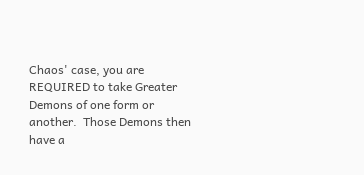Chaos' case, you are REQUIRED to take Greater Demons of one form or another.  Those Demons then have a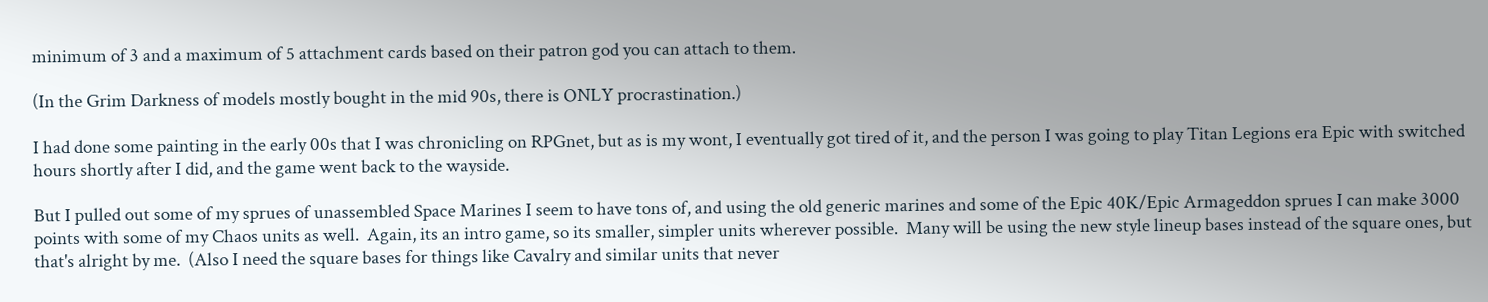minimum of 3 and a maximum of 5 attachment cards based on their patron god you can attach to them.

(In the Grim Darkness of models mostly bought in the mid 90s, there is ONLY procrastination.)

I had done some painting in the early 00s that I was chronicling on RPGnet, but as is my wont, I eventually got tired of it, and the person I was going to play Titan Legions era Epic with switched hours shortly after I did, and the game went back to the wayside.

But I pulled out some of my sprues of unassembled Space Marines I seem to have tons of, and using the old generic marines and some of the Epic 40K/Epic Armageddon sprues I can make 3000 points with some of my Chaos units as well.  Again, its an intro game, so its smaller, simpler units wherever possible.  Many will be using the new style lineup bases instead of the square ones, but that's alright by me.  (Also I need the square bases for things like Cavalry and similar units that never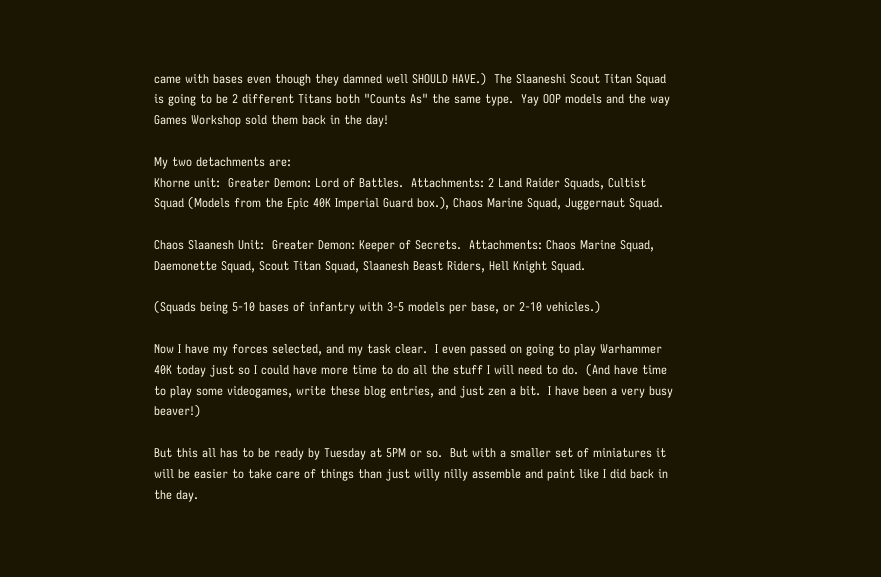came with bases even though they damned well SHOULD HAVE.)  The Slaaneshi Scout Titan Squad is going to be 2 different Titans both "Counts As" the same type.  Yay OOP models and the way Games Workshop sold them back in the day!

My two detachments are:
Khorne unit:  Greater Demon: Lord of Battles.  Attachments: 2 Land Raider Squads, Cultist Squad (Models from the Epic 40K Imperial Guard box.), Chaos Marine Squad, Juggernaut Squad.

Chaos Slaanesh Unit:  Greater Demon: Keeper of Secrets.  Attachments: Chaos Marine Squad, Daemonette Squad, Scout Titan Squad, Slaanesh Beast Riders, Hell Knight Squad.

(Squads being 5-10 bases of infantry with 3-5 models per base, or 2-10 vehicles.)

Now I have my forces selected, and my task clear.  I even passed on going to play Warhammer 40K today just so I could have more time to do all the stuff I will need to do.  (And have time to play some videogames, write these blog entries, and just zen a bit.  I have been a very busy beaver!)

But this all has to be ready by Tuesday at 5PM or so.  But with a smaller set of miniatures it will be easier to take care of things than just willy nilly assemble and paint like I did back in the day.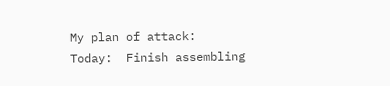My plan of attack:
Today:  Finish assembling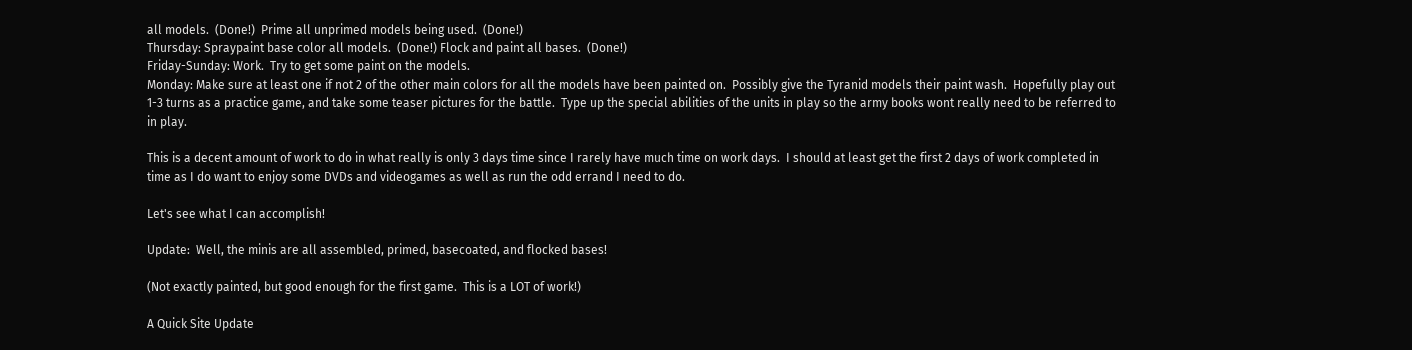all models.  (Done!)  Prime all unprimed models being used.  (Done!)
Thursday: Spraypaint base color all models.  (Done!) Flock and paint all bases.  (Done!)
Friday-Sunday: Work.  Try to get some paint on the models.
Monday: Make sure at least one if not 2 of the other main colors for all the models have been painted on.  Possibly give the Tyranid models their paint wash.  Hopefully play out 1-3 turns as a practice game, and take some teaser pictures for the battle.  Type up the special abilities of the units in play so the army books wont really need to be referred to in play.

This is a decent amount of work to do in what really is only 3 days time since I rarely have much time on work days.  I should at least get the first 2 days of work completed in time as I do want to enjoy some DVDs and videogames as well as run the odd errand I need to do.

Let's see what I can accomplish!

Update:  Well, the minis are all assembled, primed, basecoated, and flocked bases!

(Not exactly painted, but good enough for the first game.  This is a LOT of work!)

A Quick Site Update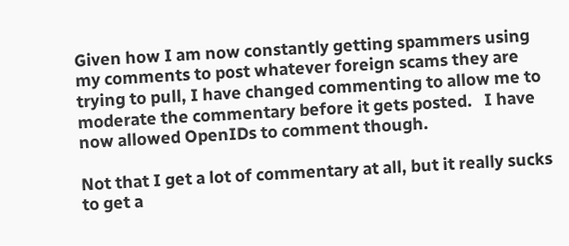Given how I am now constantly getting spammers using my comments to post whatever foreign scams they are trying to pull, I have changed commenting to allow me to moderate the commentary before it gets posted.   I have now allowed OpenIDs to comment though.

Not that I get a lot of commentary at all, but it really sucks to get a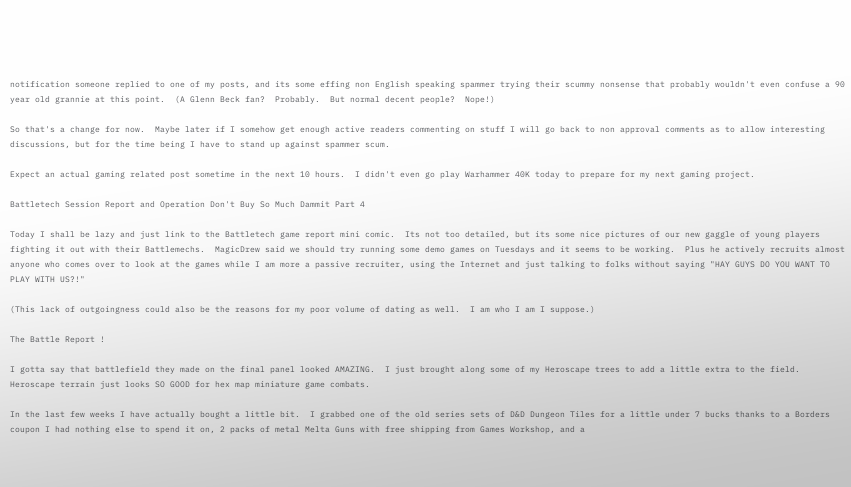notification someone replied to one of my posts, and its some effing non English speaking spammer trying their scummy nonsense that probably wouldn't even confuse a 90 year old grannie at this point.  (A Glenn Beck fan?  Probably.  But normal decent people?  Nope!)

So that's a change for now.  Maybe later if I somehow get enough active readers commenting on stuff I will go back to non approval comments as to allow interesting discussions, but for the time being I have to stand up against spammer scum.

Expect an actual gaming related post sometime in the next 10 hours.  I didn't even go play Warhammer 40K today to prepare for my next gaming project.

Battletech Session Report and Operation Don't Buy So Much Dammit Part 4

Today I shall be lazy and just link to the Battletech game report mini comic.  Its not too detailed, but its some nice pictures of our new gaggle of young players fighting it out with their Battlemechs.  MagicDrew said we should try running some demo games on Tuesdays and it seems to be working.  Plus he actively recruits almost anyone who comes over to look at the games while I am more a passive recruiter, using the Internet and just talking to folks without saying "HAY GUYS DO YOU WANT TO PLAY WITH US?!"

(This lack of outgoingness could also be the reasons for my poor volume of dating as well.  I am who I am I suppose.)

The Battle Report !

I gotta say that battlefield they made on the final panel looked AMAZING.  I just brought along some of my Heroscape trees to add a little extra to the field.  Heroscape terrain just looks SO GOOD for hex map miniature game combats.

In the last few weeks I have actually bought a little bit.  I grabbed one of the old series sets of D&D Dungeon Tiles for a little under 7 bucks thanks to a Borders coupon I had nothing else to spend it on, 2 packs of metal Melta Guns with free shipping from Games Workshop, and a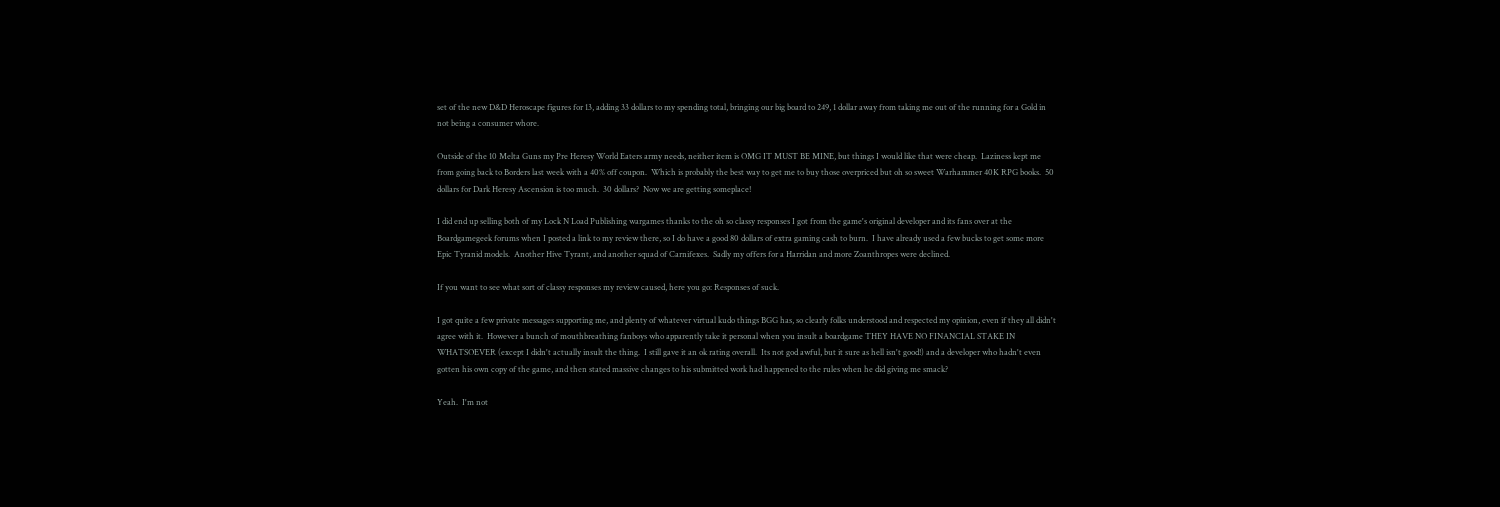set of the new D&D Heroscape figures for 13, adding 33 dollars to my spending total, bringing our big board to 249, 1 dollar away from taking me out of the running for a Gold in not being a consumer whore.

Outside of the 10 Melta Guns my Pre Heresy World Eaters army needs, neither item is OMG IT MUST BE MINE, but things I would like that were cheap.  Laziness kept me from going back to Borders last week with a 40% off coupon.  Which is probably the best way to get me to buy those overpriced but oh so sweet Warhammer 40K RPG books.  50 dollars for Dark Heresy Ascension is too much.  30 dollars?  Now we are getting someplace!

I did end up selling both of my Lock N Load Publishing wargames thanks to the oh so classy responses I got from the game's original developer and its fans over at the Boardgamegeek forums when I posted a link to my review there, so I do have a good 80 dollars of extra gaming cash to burn.  I have already used a few bucks to get some more Epic Tyranid models.  Another Hive Tyrant, and another squad of Carnifexes.  Sadly my offers for a Harridan and more Zoanthropes were declined.

If you want to see what sort of classy responses my review caused, here you go: Responses of suck.

I got quite a few private messages supporting me, and plenty of whatever virtual kudo things BGG has, so clearly folks understood and respected my opinion, even if they all didn't agree with it.  However a bunch of mouthbreathing fanboys who apparently take it personal when you insult a boardgame THEY HAVE NO FINANCIAL STAKE IN WHATSOEVER (except I didn't actually insult the thing.  I still gave it an ok rating overall.  Its not god awful, but it sure as hell isn't good!) and a developer who hadn't even gotten his own copy of the game, and then stated massive changes to his submitted work had happened to the rules when he did giving me smack?

Yeah.  I'm not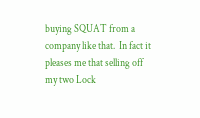buying SQUAT from a company like that.  In fact it pleases me that selling off my two Lock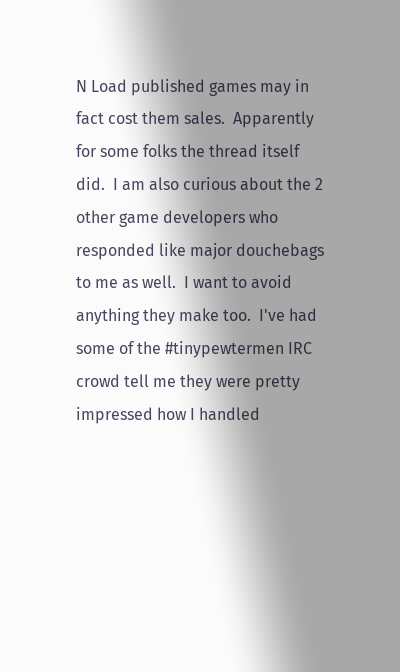N Load published games may in fact cost them sales.  Apparently for some folks the thread itself did.  I am also curious about the 2 other game developers who responded like major douchebags to me as well.  I want to avoid anything they make too.  I've had some of the #tinypewtermen IRC crowd tell me they were pretty impressed how I handled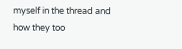myself in the thread and how they too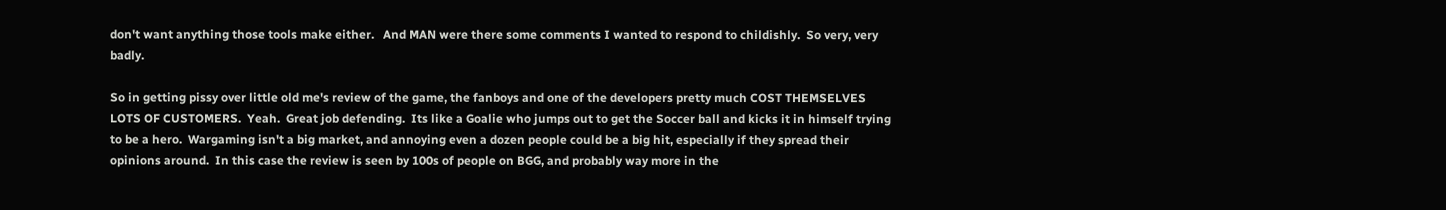don't want anything those tools make either.   And MAN were there some comments I wanted to respond to childishly.  So very, very badly.

So in getting pissy over little old me's review of the game, the fanboys and one of the developers pretty much COST THEMSELVES LOTS OF CUSTOMERS.  Yeah.  Great job defending.  Its like a Goalie who jumps out to get the Soccer ball and kicks it in himself trying to be a hero.  Wargaming isn't a big market, and annoying even a dozen people could be a big hit, especially if they spread their opinions around.  In this case the review is seen by 100s of people on BGG, and probably way more in the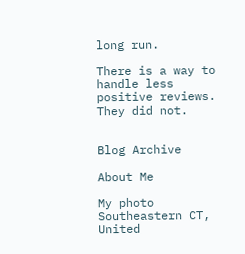long run.

There is a way to handle less positive reviews.  They did not.


Blog Archive

About Me

My photo
Southeastern CT, United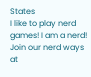States
I like to play nerd games! I am a nerd! Join our nerd ways at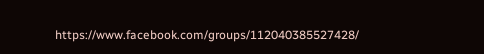https://www.facebook.com/groups/112040385527428/